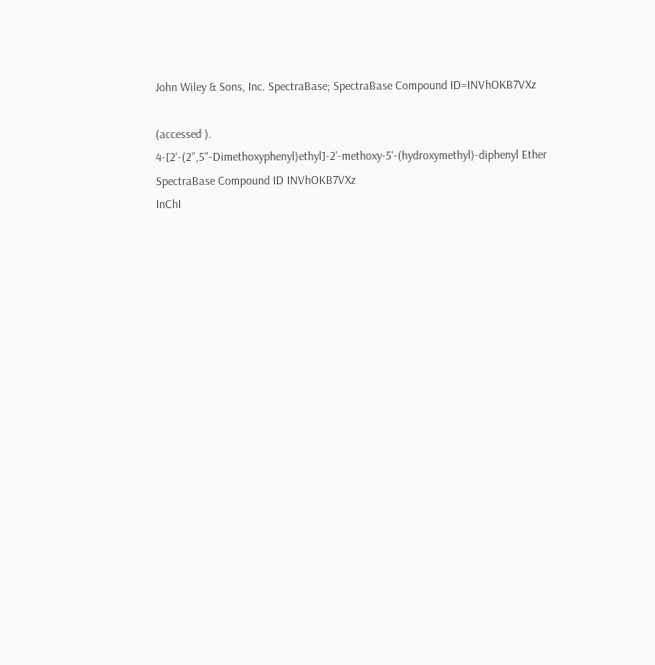John Wiley & Sons, Inc. SpectraBase; SpectraBase Compound ID=INVhOKB7VXz

(accessed ).
4-[2'-(2",5"-Dimethoxyphenyl)ethyl]-2'-methoxy-5'-(hydroxymethyl)-diphenyl Ether
SpectraBase Compound ID INVhOKB7VXz
InChI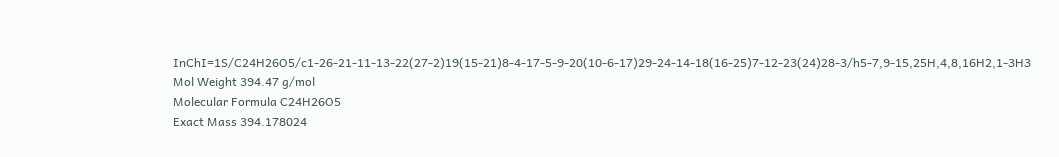InChI=1S/C24H26O5/c1-26-21-11-13-22(27-2)19(15-21)8-4-17-5-9-20(10-6-17)29-24-14-18(16-25)7-12-23(24)28-3/h5-7,9-15,25H,4,8,16H2,1-3H3
Mol Weight 394.47 g/mol
Molecular Formula C24H26O5
Exact Mass 394.178024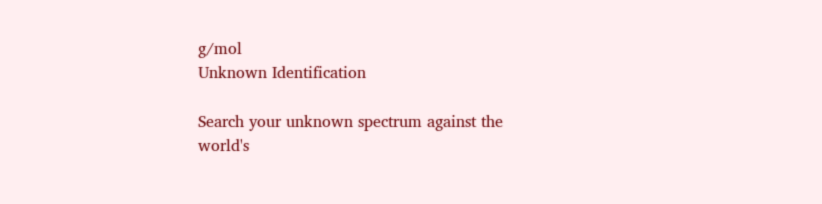g/mol
Unknown Identification

Search your unknown spectrum against the world's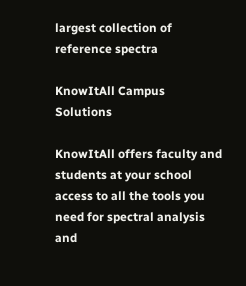largest collection of reference spectra

KnowItAll Campus Solutions

KnowItAll offers faculty and students at your school access to all the tools you need for spectral analysis and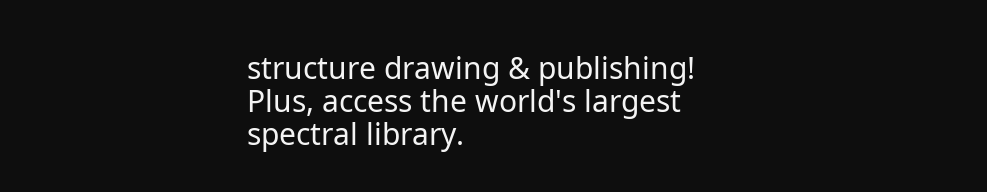structure drawing & publishing! Plus, access the world's largest spectral library.